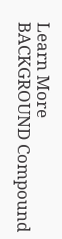Learn More
BACKGROUND Compound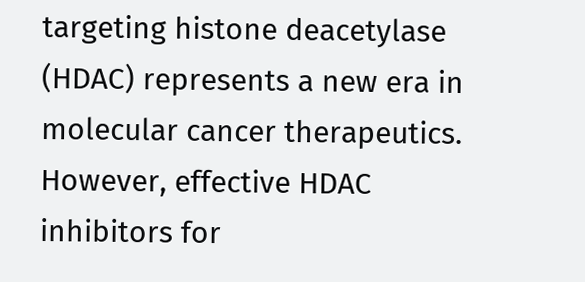targeting histone deacetylase (HDAC) represents a new era in molecular cancer therapeutics. However, effective HDAC inhibitors for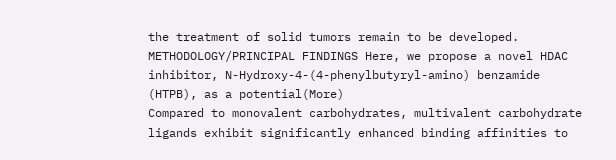the treatment of solid tumors remain to be developed. METHODOLOGY/PRINCIPAL FINDINGS Here, we propose a novel HDAC inhibitor, N-Hydroxy-4-(4-phenylbutyryl-amino) benzamide (HTPB), as a potential(More)
Compared to monovalent carbohydrates, multivalent carbohydrate ligands exhibit significantly enhanced binding affinities to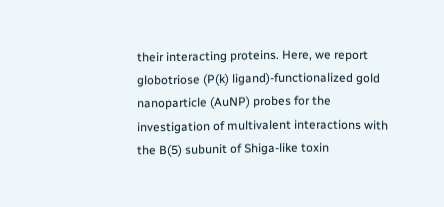their interacting proteins. Here, we report globotriose (P(k) ligand)-functionalized gold nanoparticle (AuNP) probes for the investigation of multivalent interactions with the B(5) subunit of Shiga-like toxin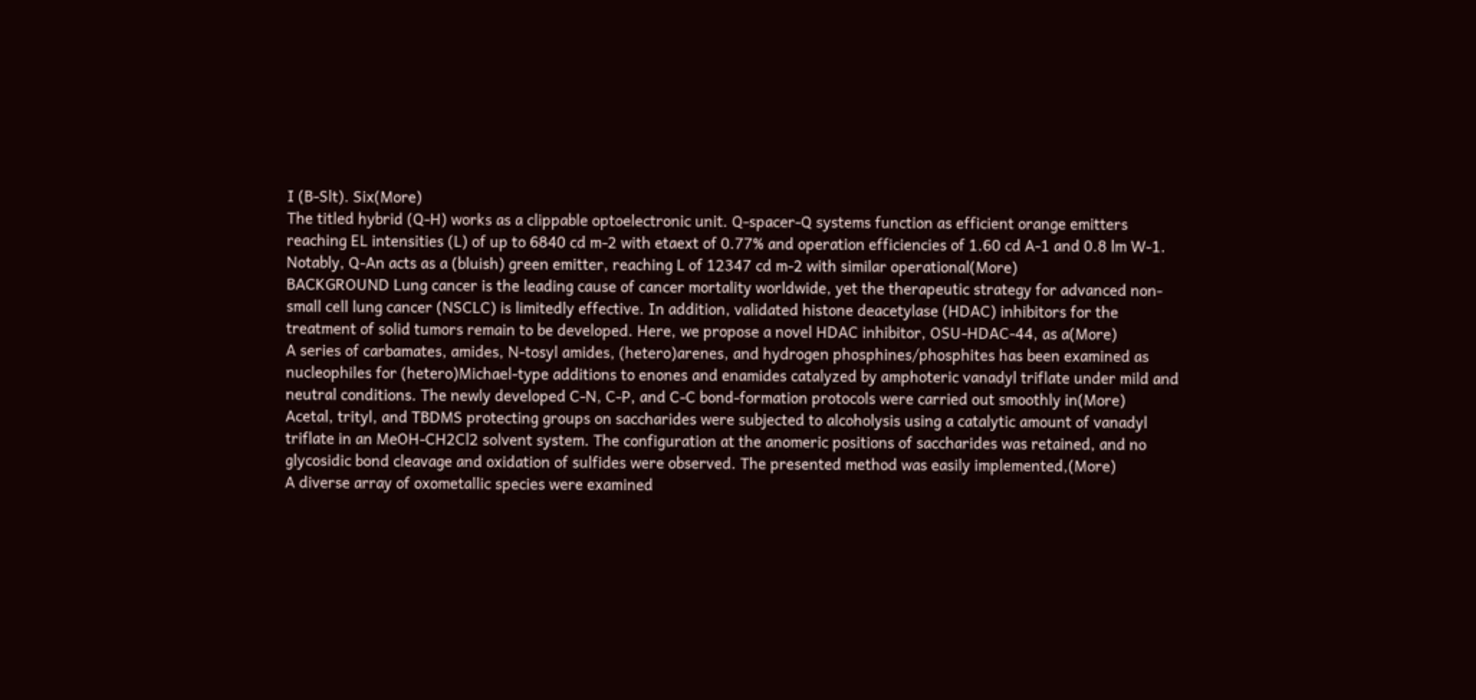I (B-Slt). Six(More)
The titled hybrid (Q-H) works as a clippable optoelectronic unit. Q-spacer-Q systems function as efficient orange emitters reaching EL intensities (L) of up to 6840 cd m-2 with etaext of 0.77% and operation efficiencies of 1.60 cd A-1 and 0.8 lm W-1. Notably, Q-An acts as a (bluish) green emitter, reaching L of 12347 cd m-2 with similar operational(More)
BACKGROUND Lung cancer is the leading cause of cancer mortality worldwide, yet the therapeutic strategy for advanced non-small cell lung cancer (NSCLC) is limitedly effective. In addition, validated histone deacetylase (HDAC) inhibitors for the treatment of solid tumors remain to be developed. Here, we propose a novel HDAC inhibitor, OSU-HDAC-44, as a(More)
A series of carbamates, amides, N-tosyl amides, (hetero)arenes, and hydrogen phosphines/phosphites has been examined as nucleophiles for (hetero)Michael-type additions to enones and enamides catalyzed by amphoteric vanadyl triflate under mild and neutral conditions. The newly developed C-N, C-P, and C-C bond-formation protocols were carried out smoothly in(More)
Acetal, trityl, and TBDMS protecting groups on saccharides were subjected to alcoholysis using a catalytic amount of vanadyl triflate in an MeOH-CH2Cl2 solvent system. The configuration at the anomeric positions of saccharides was retained, and no glycosidic bond cleavage and oxidation of sulfides were observed. The presented method was easily implemented,(More)
A diverse array of oxometallic species were examined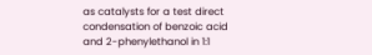as catalysts for a test direct condensation of benzoic acid and 2-phenylethanol in 1:1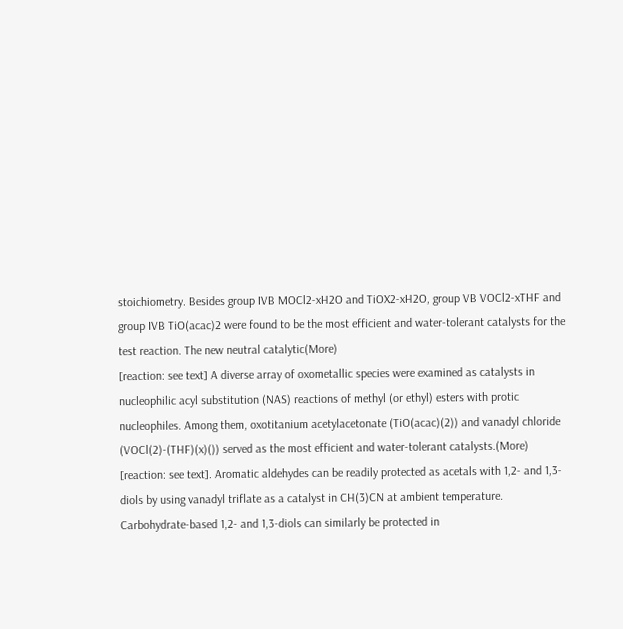stoichiometry. Besides group IVB MOCl2-xH2O and TiOX2-xH2O, group VB VOCl2-xTHF and group IVB TiO(acac)2 were found to be the most efficient and water-tolerant catalysts for the test reaction. The new neutral catalytic(More)
[reaction: see text] A diverse array of oxometallic species were examined as catalysts in nucleophilic acyl substitution (NAS) reactions of methyl (or ethyl) esters with protic nucleophiles. Among them, oxotitanium acetylacetonate (TiO(acac)(2)) and vanadyl chloride (VOCl(2)-(THF)(x)()) served as the most efficient and water-tolerant catalysts.(More)
[reaction: see text]. Aromatic aldehydes can be readily protected as acetals with 1,2- and 1,3-diols by using vanadyl triflate as a catalyst in CH(3)CN at ambient temperature. Carbohydrate-based 1,2- and 1,3-diols can similarly be protected in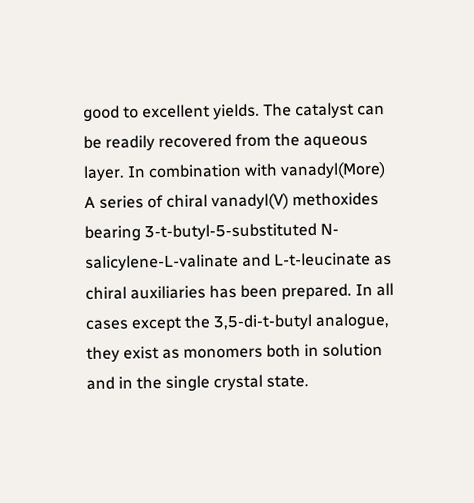good to excellent yields. The catalyst can be readily recovered from the aqueous layer. In combination with vanadyl(More)
A series of chiral vanadyl(V) methoxides bearing 3-t-butyl-5-substituted N-salicylene-L-valinate and L-t-leucinate as chiral auxiliaries has been prepared. In all cases except the 3,5-di-t-butyl analogue, they exist as monomers both in solution and in the single crystal state.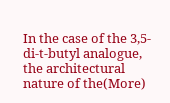In the case of the 3,5-di-t-butyl analogue, the architectural nature of the(More)